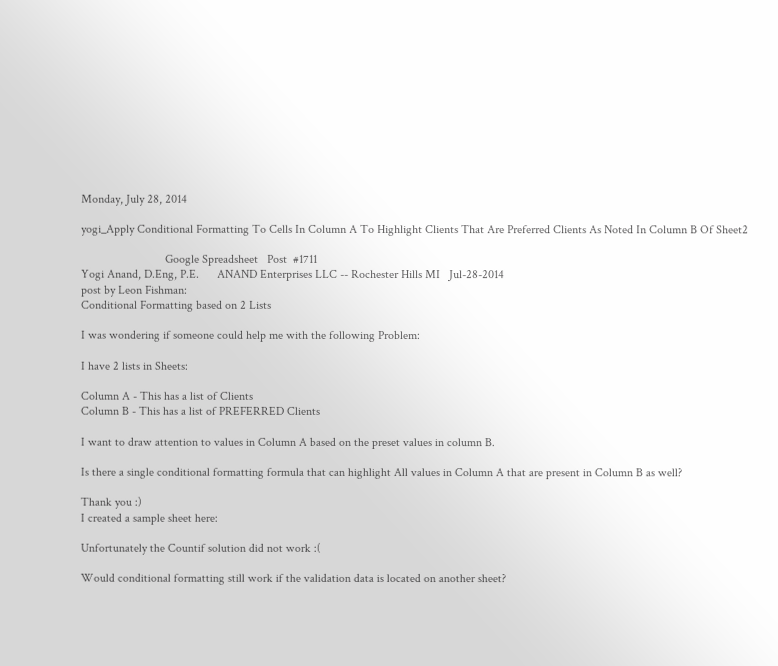Monday, July 28, 2014

yogi_Apply Conditional Formatting To Cells In Column A To Highlight Clients That Are Preferred Clients As Noted In Column B Of Sheet2

                            Google Spreadsheet   Post  #1711
Yogi Anand, D.Eng, P.E.      ANAND Enterprises LLC -- Rochester Hills MI   Jul-28-2014
post by Leon Fishman:
Conditional Formatting based on 2 Lists

I was wondering if someone could help me with the following Problem:

I have 2 lists in Sheets:

Column A - This has a list of Clients
Column B - This has a list of PREFERRED Clients

I want to draw attention to values in Column A based on the preset values in column B.

Is there a single conditional formatting formula that can highlight All values in Column A that are present in Column B as well?

Thank you :)
I created a sample sheet here:

Unfortunately the Countif solution did not work :(

Would conditional formatting still work if the validation data is located on another sheet?